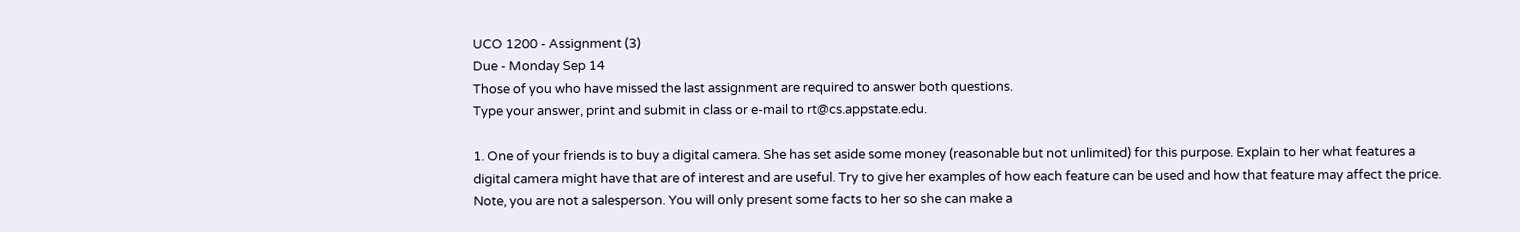UCO 1200 - Assignment (3)
Due - Monday Sep 14
Those of you who have missed the last assignment are required to answer both questions.
Type your answer, print and submit in class or e-mail to rt@cs.appstate.edu.

1. One of your friends is to buy a digital camera. She has set aside some money (reasonable but not unlimited) for this purpose. Explain to her what features a digital camera might have that are of interest and are useful. Try to give her examples of how each feature can be used and how that feature may affect the price. Note, you are not a salesperson. You will only present some facts to her so she can make a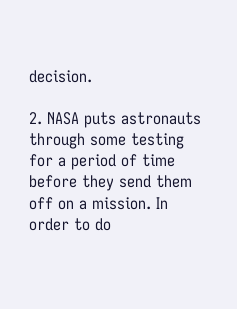decision.

2. NASA puts astronauts through some testing for a period of time before they send them off on a mission. In order to do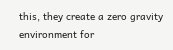this, they create a zero gravity environment for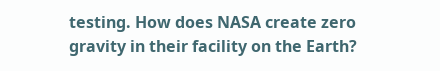testing. How does NASA create zero gravity in their facility on the Earth?